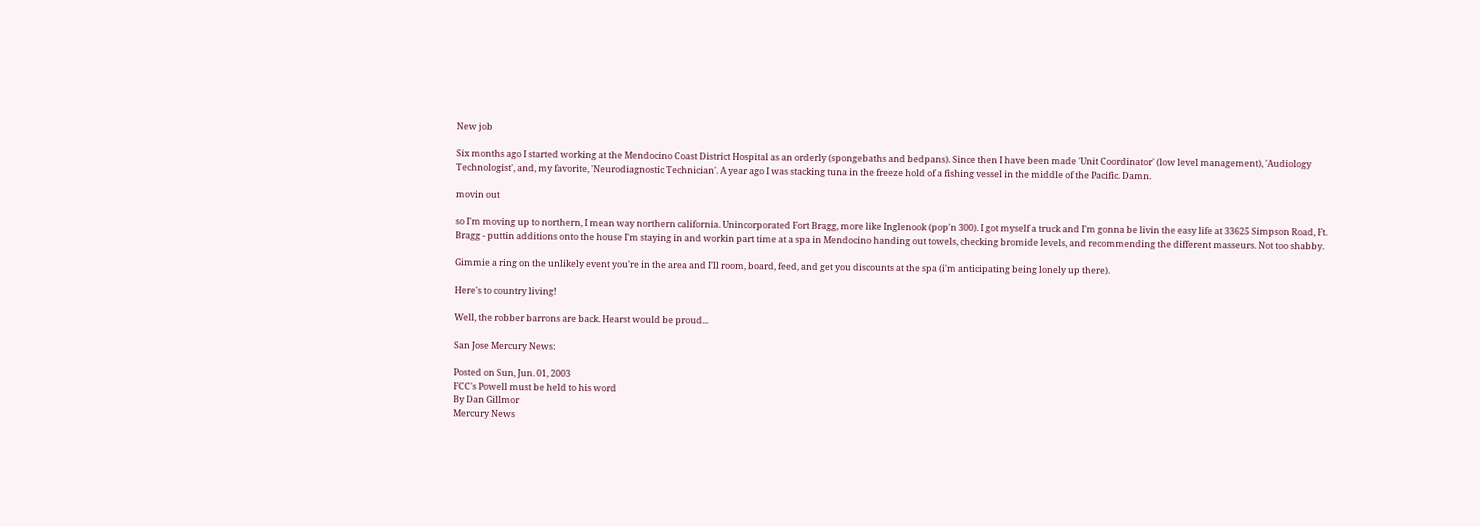New job

Six months ago I started working at the Mendocino Coast District Hospital as an orderly (spongebaths and bedpans). Since then I have been made 'Unit Coordinator' (low level management), 'Audiology Technologist', and, my favorite, 'Neurodiagnostic Technician'. A year ago I was stacking tuna in the freeze hold of a fishing vessel in the middle of the Pacific. Damn.

movin out

so I'm moving up to northern, I mean way northern california. Unincorporated Fort Bragg, more like Inglenook (pop'n 300). I got myself a truck and I'm gonna be livin the easy life at 33625 Simpson Road, Ft. Bragg - puttin additions onto the house I'm staying in and workin part time at a spa in Mendocino handing out towels, checking bromide levels, and recommending the different masseurs. Not too shabby.

Gimmie a ring on the unlikely event you're in the area and I'll room, board, feed, and get you discounts at the spa (i'm anticipating being lonely up there).

Here's to country living!

Well, the robber barrons are back. Hearst would be proud...

San Jose Mercury News:

Posted on Sun, Jun. 01, 2003
FCC's Powell must be held to his word
By Dan Gillmor
Mercury News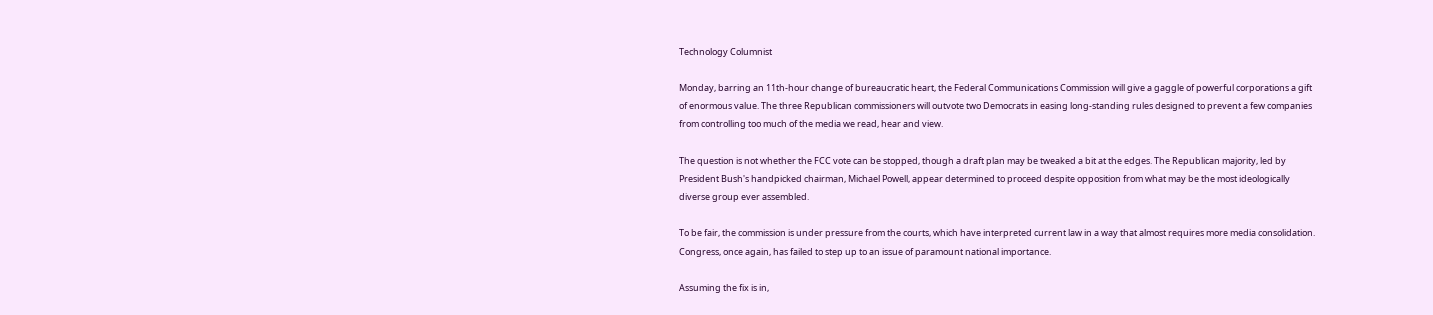Technology Columnist

Monday, barring an 11th-hour change of bureaucratic heart, the Federal Communications Commission will give a gaggle of powerful corporations a gift of enormous value. The three Republican commissioners will outvote two Democrats in easing long-standing rules designed to prevent a few companies from controlling too much of the media we read, hear and view.

The question is not whether the FCC vote can be stopped, though a draft plan may be tweaked a bit at the edges. The Republican majority, led by President Bush's handpicked chairman, Michael Powell, appear determined to proceed despite opposition from what may be the most ideologically diverse group ever assembled.

To be fair, the commission is under pressure from the courts, which have interpreted current law in a way that almost requires more media consolidation. Congress, once again, has failed to step up to an issue of paramount national importance.

Assuming the fix is in,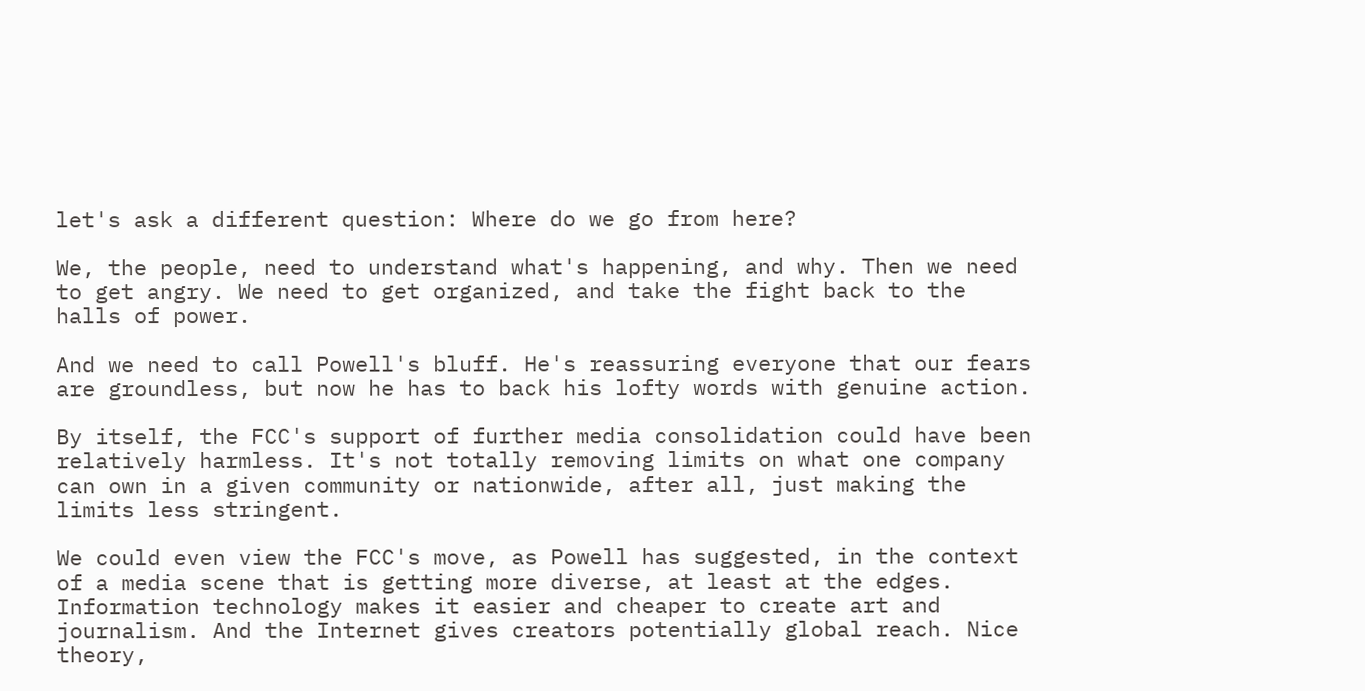let's ask a different question: Where do we go from here?

We, the people, need to understand what's happening, and why. Then we need to get angry. We need to get organized, and take the fight back to the halls of power.

And we need to call Powell's bluff. He's reassuring everyone that our fears are groundless, but now he has to back his lofty words with genuine action.

By itself, the FCC's support of further media consolidation could have been relatively harmless. It's not totally removing limits on what one company can own in a given community or nationwide, after all, just making the limits less stringent.

We could even view the FCC's move, as Powell has suggested, in the context of a media scene that is getting more diverse, at least at the edges. Information technology makes it easier and cheaper to create art and journalism. And the Internet gives creators potentially global reach. Nice theory,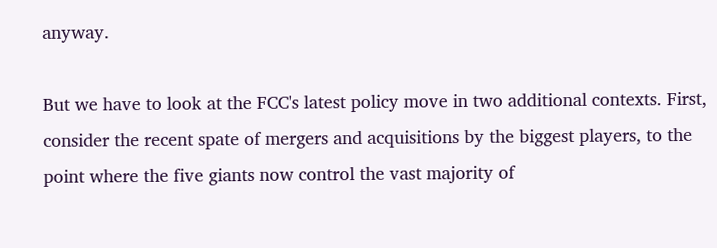anyway.

But we have to look at the FCC's latest policy move in two additional contexts. First, consider the recent spate of mergers and acquisitions by the biggest players, to the point where the five giants now control the vast majority of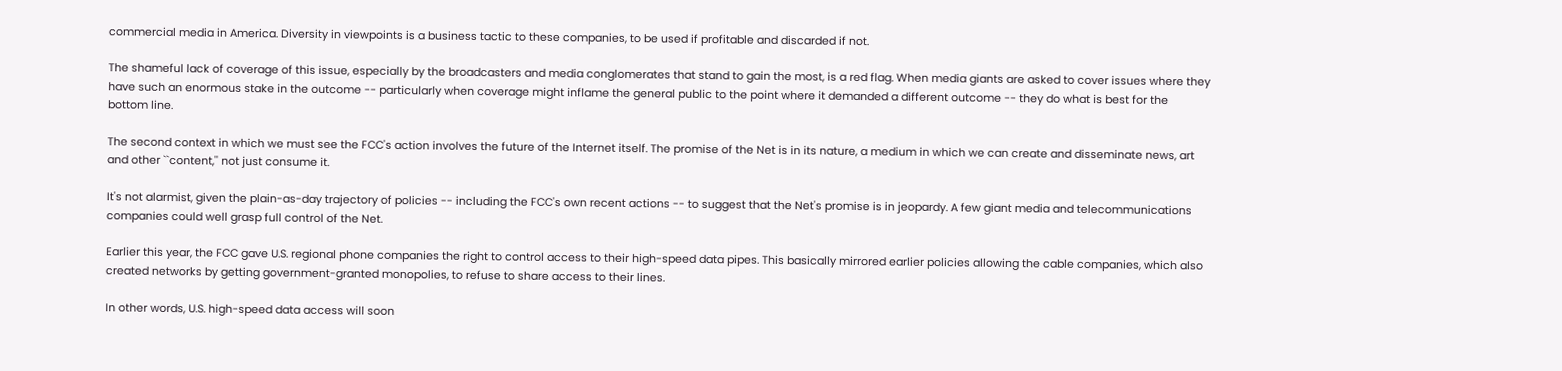commercial media in America. Diversity in viewpoints is a business tactic to these companies, to be used if profitable and discarded if not.

The shameful lack of coverage of this issue, especially by the broadcasters and media conglomerates that stand to gain the most, is a red flag. When media giants are asked to cover issues where they have such an enormous stake in the outcome -- particularly when coverage might inflame the general public to the point where it demanded a different outcome -- they do what is best for the bottom line.

The second context in which we must see the FCC's action involves the future of the Internet itself. The promise of the Net is in its nature, a medium in which we can create and disseminate news, art and other ``content,'' not just consume it.

It's not alarmist, given the plain-as-day trajectory of policies -- including the FCC's own recent actions -- to suggest that the Net's promise is in jeopardy. A few giant media and telecommunications companies could well grasp full control of the Net.

Earlier this year, the FCC gave U.S. regional phone companies the right to control access to their high-speed data pipes. This basically mirrored earlier policies allowing the cable companies, which also created networks by getting government-granted monopolies, to refuse to share access to their lines.

In other words, U.S. high-speed data access will soon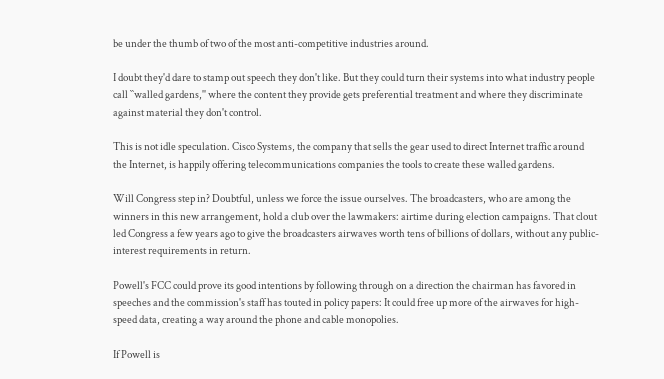be under the thumb of two of the most anti-competitive industries around.

I doubt they'd dare to stamp out speech they don't like. But they could turn their systems into what industry people call ``walled gardens,'' where the content they provide gets preferential treatment and where they discriminate against material they don't control.

This is not idle speculation. Cisco Systems, the company that sells the gear used to direct Internet traffic around the Internet, is happily offering telecommunications companies the tools to create these walled gardens.

Will Congress step in? Doubtful, unless we force the issue ourselves. The broadcasters, who are among the winners in this new arrangement, hold a club over the lawmakers: airtime during election campaigns. That clout led Congress a few years ago to give the broadcasters airwaves worth tens of billions of dollars, without any public-interest requirements in return.

Powell's FCC could prove its good intentions by following through on a direction the chairman has favored in speeches and the commission's staff has touted in policy papers: It could free up more of the airwaves for high-speed data, creating a way around the phone and cable monopolies.

If Powell is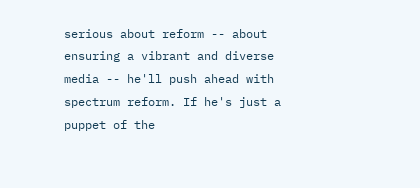serious about reform -- about ensuring a vibrant and diverse media -- he'll push ahead with spectrum reform. If he's just a puppet of the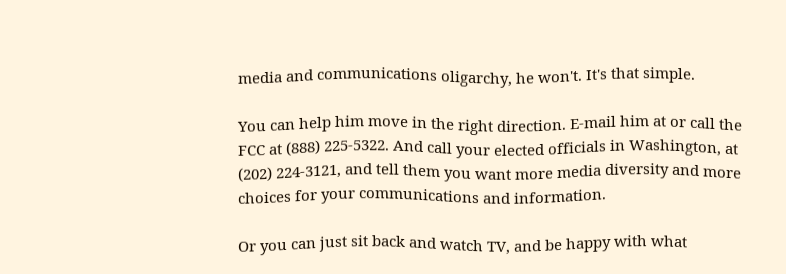media and communications oligarchy, he won't. It's that simple.

You can help him move in the right direction. E-mail him at or call the FCC at (888) 225-5322. And call your elected officials in Washington, at (202) 224-3121, and tell them you want more media diversity and more choices for your communications and information.

Or you can just sit back and watch TV, and be happy with what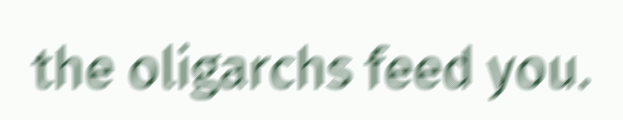the oligarchs feed you.